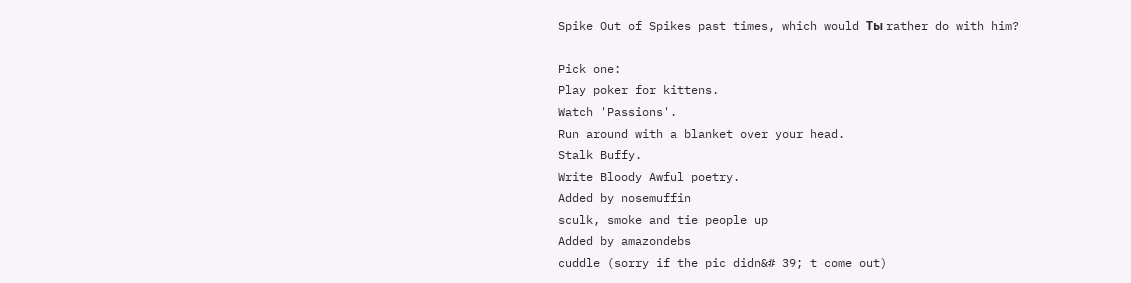Spike Out of Spikes past times, which would Ты rather do with him?

Pick one:
Play poker for kittens.
Watch 'Passions'.
Run around with a blanket over your head.
Stalk Buffy.
Write Bloody Awful poetry.
Added by nosemuffin
sculk, smoke and tie people up
Added by amazondebs
cuddle (sorry if the pic didn&# 39; t come out)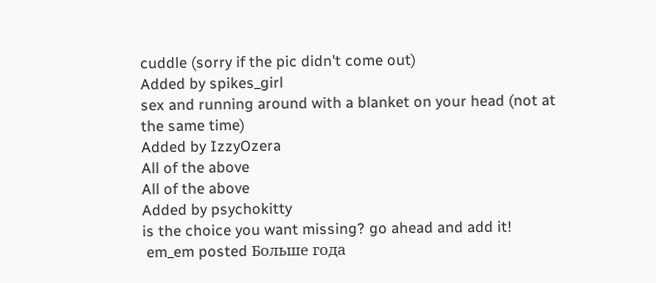cuddle (sorry if the pic didn't come out)
Added by spikes_girl
sex and running around with a blanket on your head (not at the same time)
Added by IzzyOzera
All of the above
All of the above
Added by psychokitty
is the choice you want missing? go ahead and add it!
 em_em posted Больше года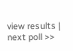view results | next poll >>